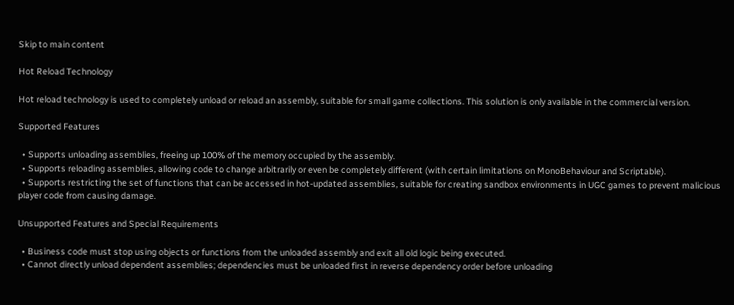Skip to main content

Hot Reload Technology

Hot reload technology is used to completely unload or reload an assembly, suitable for small game collections. This solution is only available in the commercial version.

Supported Features

  • Supports unloading assemblies, freeing up 100% of the memory occupied by the assembly.
  • Supports reloading assemblies, allowing code to change arbitrarily or even be completely different (with certain limitations on MonoBehaviour and Scriptable).
  • Supports restricting the set of functions that can be accessed in hot-updated assemblies, suitable for creating sandbox environments in UGC games to prevent malicious player code from causing damage.

Unsupported Features and Special Requirements

  • Business code must stop using objects or functions from the unloaded assembly and exit all old logic being executed.
  • Cannot directly unload dependent assemblies; dependencies must be unloaded first in reverse dependency order before unloading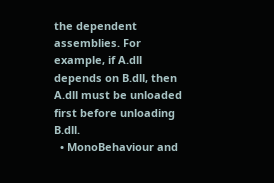the dependent assemblies. For example, if A.dll depends on B.dll, then A.dll must be unloaded first before unloading B.dll.
  • MonoBehaviour and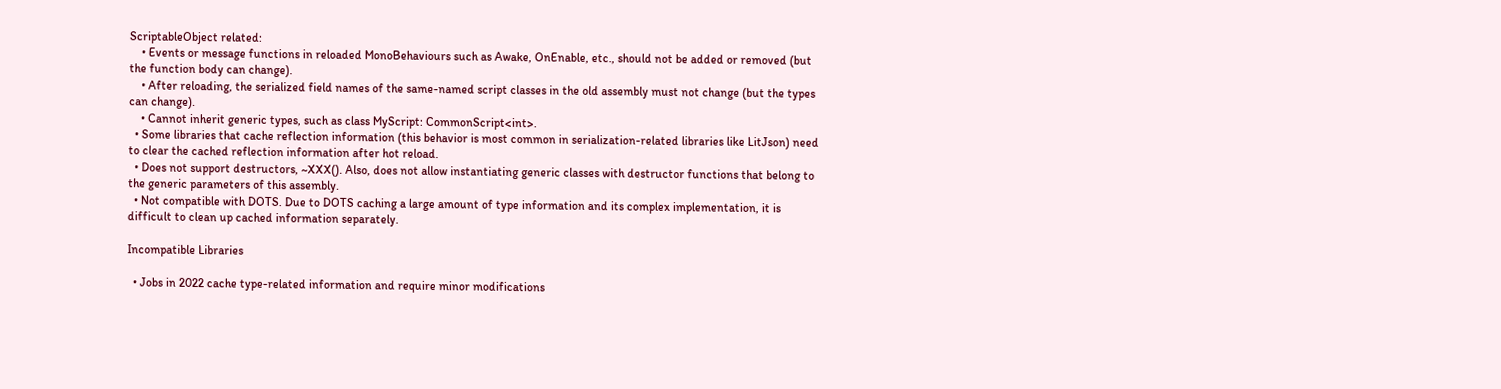ScriptableObject related:
    • Events or message functions in reloaded MonoBehaviours such as Awake, OnEnable, etc., should not be added or removed (but the function body can change).
    • After reloading, the serialized field names of the same-named script classes in the old assembly must not change (but the types can change).
    • Cannot inherit generic types, such as class MyScript: CommonScript<int>.
  • Some libraries that cache reflection information (this behavior is most common in serialization-related libraries like LitJson) need to clear the cached reflection information after hot reload.
  • Does not support destructors, ~XXX(). Also, does not allow instantiating generic classes with destructor functions that belong to the generic parameters of this assembly.
  • Not compatible with DOTS. Due to DOTS caching a large amount of type information and its complex implementation, it is difficult to clean up cached information separately.

Incompatible Libraries

  • Jobs in 2022 cache type-related information and require minor modifications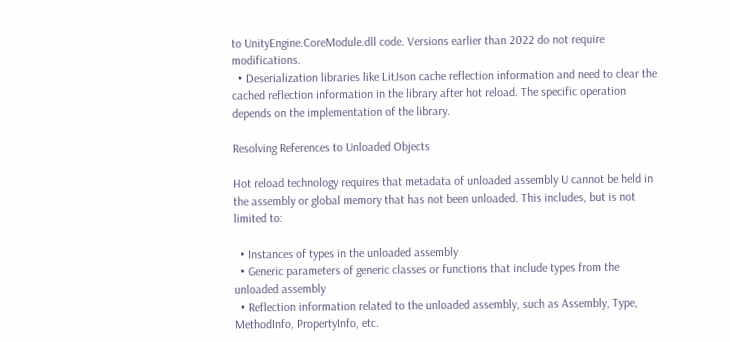to UnityEngine.CoreModule.dll code. Versions earlier than 2022 do not require modifications.
  • Deserialization libraries like LitJson cache reflection information and need to clear the cached reflection information in the library after hot reload. The specific operation depends on the implementation of the library.

Resolving References to Unloaded Objects

Hot reload technology requires that metadata of unloaded assembly U cannot be held in the assembly or global memory that has not been unloaded. This includes, but is not limited to:

  • Instances of types in the unloaded assembly
  • Generic parameters of generic classes or functions that include types from the unloaded assembly
  • Reflection information related to the unloaded assembly, such as Assembly, Type, MethodInfo, PropertyInfo, etc.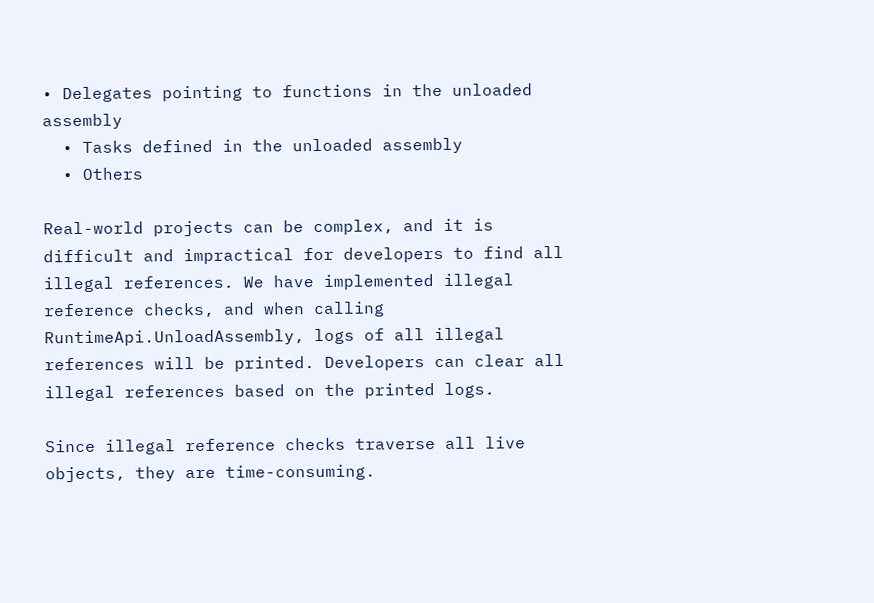• Delegates pointing to functions in the unloaded assembly
  • Tasks defined in the unloaded assembly
  • Others

Real-world projects can be complex, and it is difficult and impractical for developers to find all illegal references. We have implemented illegal reference checks, and when calling RuntimeApi.UnloadAssembly, logs of all illegal references will be printed. Developers can clear all illegal references based on the printed logs.

Since illegal reference checks traverse all live objects, they are time-consuming.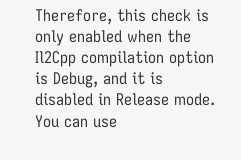Therefore, this check is only enabled when the Il2Cpp compilation option is Debug, and it is disabled in Release mode. You can use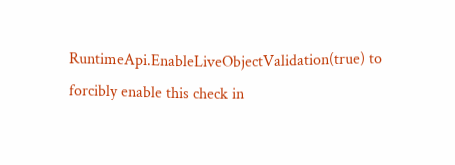RuntimeApi.EnableLiveObjectValidation(true) to forcibly enable this check in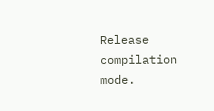Release compilation mode.